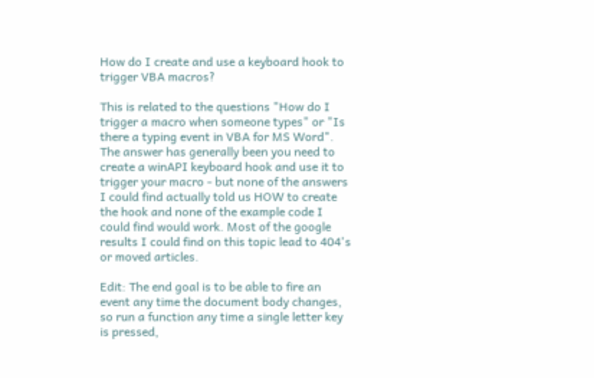How do I create and use a keyboard hook to trigger VBA macros?

This is related to the questions "How do I trigger a macro when someone types" or "Is there a typing event in VBA for MS Word". The answer has generally been you need to create a winAPI keyboard hook and use it to trigger your macro - but none of the answers I could find actually told us HOW to create the hook and none of the example code I could find would work. Most of the google results I could find on this topic lead to 404's or moved articles.

Edit: The end goal is to be able to fire an event any time the document body changes, so run a function any time a single letter key is pressed,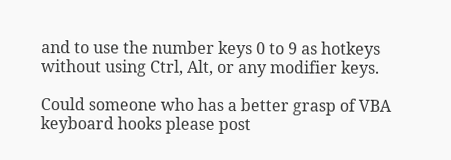and to use the number keys 0 to 9 as hotkeys without using Ctrl, Alt, or any modifier keys.

Could someone who has a better grasp of VBA keyboard hooks please post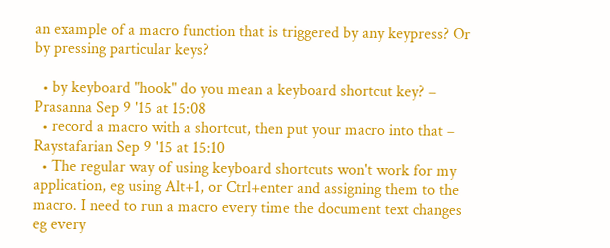an example of a macro function that is triggered by any keypress? Or by pressing particular keys?

  • by keyboard "hook" do you mean a keyboard shortcut key? – Prasanna Sep 9 '15 at 15:08
  • record a macro with a shortcut, then put your macro into that – Raystafarian Sep 9 '15 at 15:10
  • The regular way of using keyboard shortcuts won't work for my application, eg using Alt+1, or Ctrl+enter and assigning them to the macro. I need to run a macro every time the document text changes eg every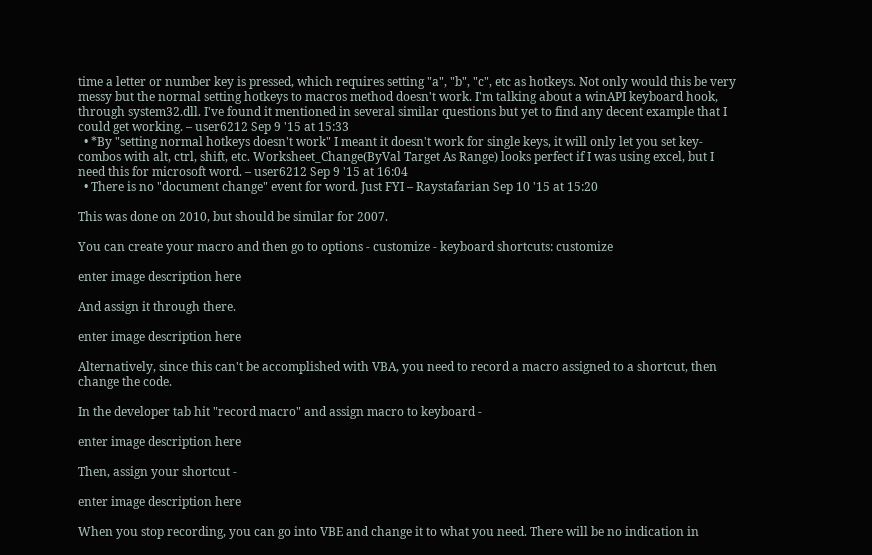time a letter or number key is pressed, which requires setting "a", "b", "c", etc as hotkeys. Not only would this be very messy but the normal setting hotkeys to macros method doesn't work. I'm talking about a winAPI keyboard hook, through system32.dll. I've found it mentioned in several similar questions but yet to find any decent example that I could get working. – user6212 Sep 9 '15 at 15:33
  • *By "setting normal hotkeys doesn't work" I meant it doesn't work for single keys, it will only let you set key-combos with alt, ctrl, shift, etc. Worksheet_Change(ByVal Target As Range) looks perfect if I was using excel, but I need this for microsoft word. – user6212 Sep 9 '15 at 16:04
  • There is no "document change" event for word. Just FYI – Raystafarian Sep 10 '15 at 15:20

This was done on 2010, but should be similar for 2007.

You can create your macro and then go to options - customize - keyboard shortcuts: customize

enter image description here

And assign it through there.

enter image description here

Alternatively, since this can't be accomplished with VBA, you need to record a macro assigned to a shortcut, then change the code.

In the developer tab hit "record macro" and assign macro to keyboard -

enter image description here

Then, assign your shortcut -

enter image description here

When you stop recording, you can go into VBE and change it to what you need. There will be no indication in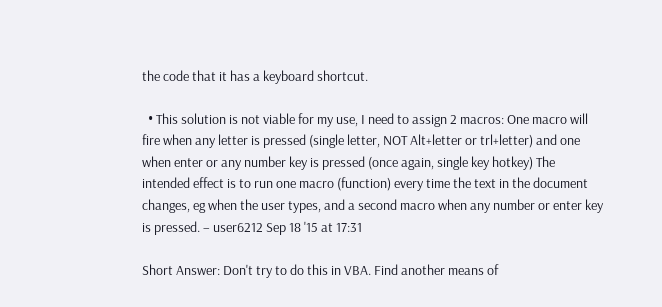the code that it has a keyboard shortcut.

  • This solution is not viable for my use, I need to assign 2 macros: One macro will fire when any letter is pressed (single letter, NOT Alt+letter or trl+letter) and one when enter or any number key is pressed (once again, single key hotkey) The intended effect is to run one macro (function) every time the text in the document changes, eg when the user types, and a second macro when any number or enter key is pressed. – user6212 Sep 18 '15 at 17:31

Short Answer: Don't try to do this in VBA. Find another means of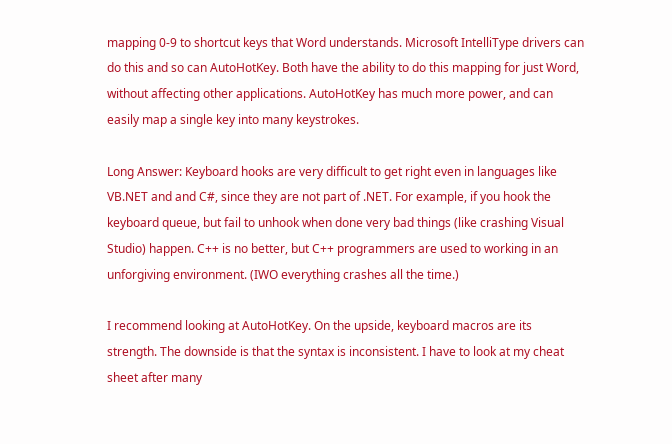mapping 0-9 to shortcut keys that Word understands. Microsoft IntelliType drivers can do this and so can AutoHotKey. Both have the ability to do this mapping for just Word, without affecting other applications. AutoHotKey has much more power, and can easily map a single key into many keystrokes.

Long Answer: Keyboard hooks are very difficult to get right even in languages like VB.NET and and C#, since they are not part of .NET. For example, if you hook the keyboard queue, but fail to unhook when done very bad things (like crashing Visual Studio) happen. C++ is no better, but C++ programmers are used to working in an unforgiving environment. (IWO everything crashes all the time.)

I recommend looking at AutoHotKey. On the upside, keyboard macros are its strength. The downside is that the syntax is inconsistent. I have to look at my cheat sheet after many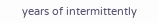years of intermittently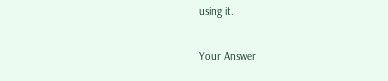using it.

Your Answer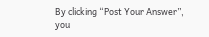By clicking “Post Your Answer”, you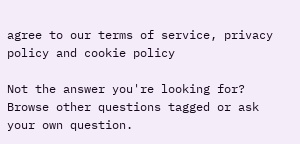agree to our terms of service, privacy policy and cookie policy

Not the answer you're looking for? Browse other questions tagged or ask your own question.